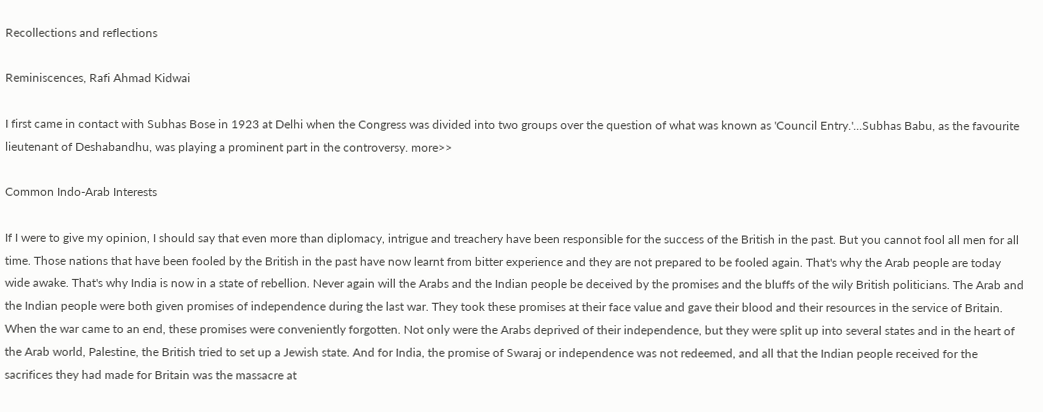Recollections and reflections

Reminiscences, Rafi Ahmad Kidwai

I first came in contact with Subhas Bose in 1923 at Delhi when the Congress was divided into two groups over the question of what was known as 'Council Entry.'...Subhas Babu, as the favourite lieutenant of Deshabandhu, was playing a prominent part in the controversy. more>>

Common Indo-Arab Interests

If I were to give my opinion, I should say that even more than diplomacy, intrigue and treachery have been responsible for the success of the British in the past. But you cannot fool all men for all time. Those nations that have been fooled by the British in the past have now learnt from bitter experience and they are not prepared to be fooled again. That's why the Arab people are today wide awake. That's why India is now in a state of rebellion. Never again will the Arabs and the Indian people be deceived by the promises and the bluffs of the wily British politicians. The Arab and the Indian people were both given promises of independence during the last war. They took these promises at their face value and gave their blood and their resources in the service of Britain. When the war came to an end, these promises were conveniently forgotten. Not only were the Arabs deprived of their independence, but they were split up into several states and in the heart of the Arab world, Palestine, the British tried to set up a Jewish state. And for India, the promise of Swaraj or independence was not redeemed, and all that the Indian people received for the sacrifices they had made for Britain was the massacre at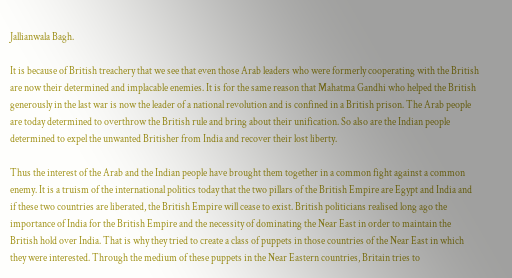Jallianwala Bagh.

It is because of British treachery that we see that even those Arab leaders who were formerly cooperating with the British are now their determined and implacable enemies. It is for the same reason that Mahatma Gandhi who helped the British generously in the last war is now the leader of a national revolution and is confined in a British prison. The Arab people are today determined to overthrow the British rule and bring about their unification. So also are the Indian people determined to expel the unwanted Britisher from India and recover their lost liberty.

Thus the interest of the Arab and the Indian people have brought them together in a common fight against a common enemy. It is a truism of the international politics today that the two pillars of the British Empire are Egypt and India and if these two countries are liberated, the British Empire will cease to exist. British politicians realised long ago the importance of India for the British Empire and the necessity of dominating the Near East in order to maintain the British hold over India. That is why they tried to create a class of puppets in those countries of the Near East in which they were interested. Through the medium of these puppets in the Near Eastern countries, Britain tries to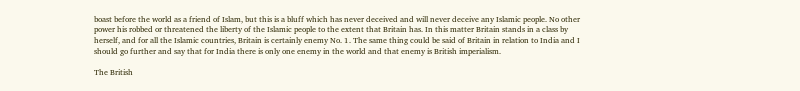boast before the world as a friend of Islam, but this is a bluff which has never deceived and will never deceive any Islamic people. No other power his robbed or threatened the liberty of the Islamic people to the extent that Britain has. In this matter Britain stands in a class by herself, and for all the Islamic countries, Britain is certainly enemy No. 1. The same thing could be said of Britain in relation to India and I should go further and say that for India there is only one enemy in the world and that enemy is British imperialism.

The British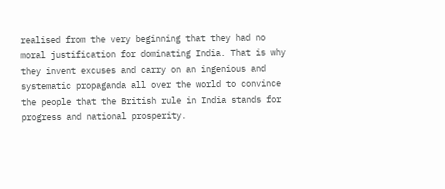realised from the very beginning that they had no moral justification for dominating India. That is why they invent excuses and carry on an ingenious and systematic propaganda all over the world to convince the people that the British rule in India stands for progress and national prosperity.